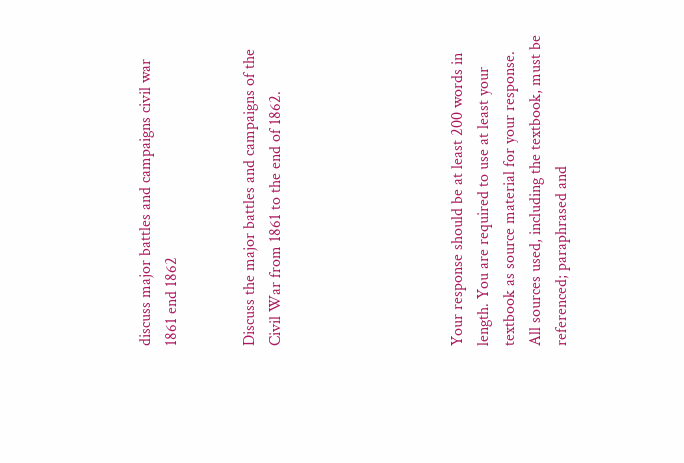discuss major battles and campaigns civil war 1861 end 1862


Discuss the major battles and campaigns of the Civil War from 1861 to the end of 1862.






Your response should be at least 200 words in length. You are required to use at least your textbook as source material for your response. All sources used, including the textbook, must be referenced; paraphrased and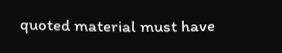quoted material must have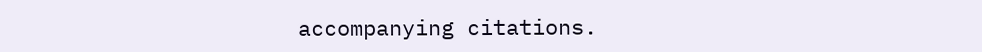accompanying citations.